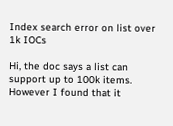Index search error on list over 1k IOCs

Hi, the doc says a list can support up to 100k items. However I found that it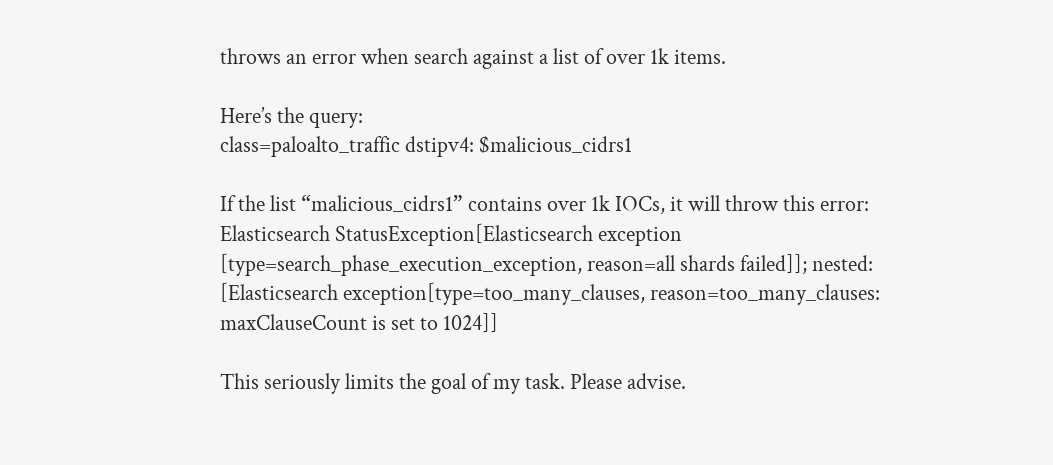throws an error when search against a list of over 1k items.

Here’s the query:
class=paloalto_traffic dstipv4: $malicious_cidrs1

If the list “malicious_cidrs1” contains over 1k IOCs, it will throw this error:
Elasticsearch StatusException[Elasticsearch exception [type=search_phase_execution_exception, reason=all shards failed]]; nested: [Elasticsearch exception[type=too_many_clauses, reason=too_many_clauses: maxClauseCount is set to 1024]]

This seriously limits the goal of my task. Please advise.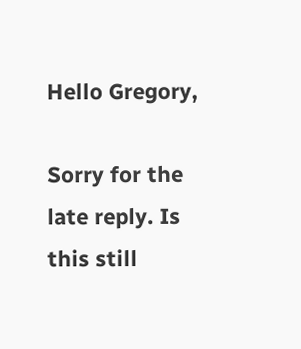Hello Gregory,

Sorry for the late reply. Is this still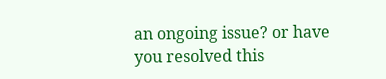an ongoing issue? or have you resolved this